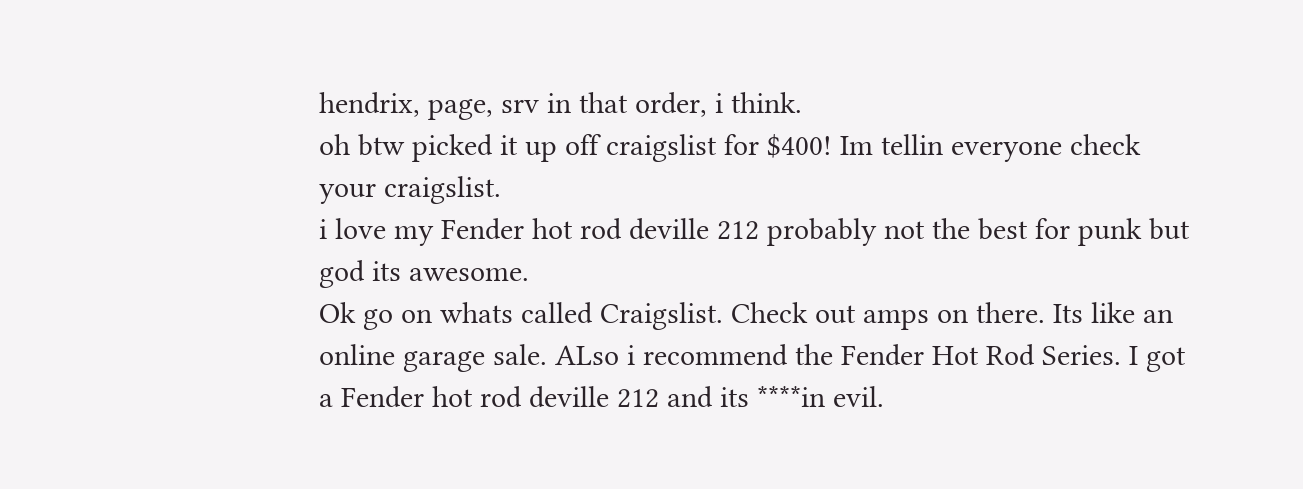hendrix, page, srv in that order, i think.
oh btw picked it up off craigslist for $400! Im tellin everyone check your craigslist.
i love my Fender hot rod deville 212 probably not the best for punk but god its awesome.
Ok go on whats called Craigslist. Check out amps on there. Its like an online garage sale. ALso i recommend the Fender Hot Rod Series. I got a Fender hot rod deville 212 and its ****in evil.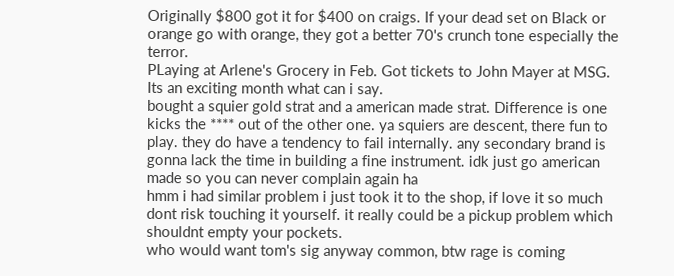Originally $800 got it for $400 on craigs. If your dead set on Black or orange go with orange, they got a better 70's crunch tone especially the terror.
PLaying at Arlene's Grocery in Feb. Got tickets to John Mayer at MSG. Its an exciting month what can i say.
bought a squier gold strat and a american made strat. Difference is one kicks the **** out of the other one. ya squiers are descent, there fun to play. they do have a tendency to fail internally. any secondary brand is gonna lack the time in building a fine instrument. idk just go american made so you can never complain again ha
hmm i had similar problem i just took it to the shop, if love it so much dont risk touching it yourself. it really could be a pickup problem which shouldnt empty your pockets.
who would want tom's sig anyway common, btw rage is coming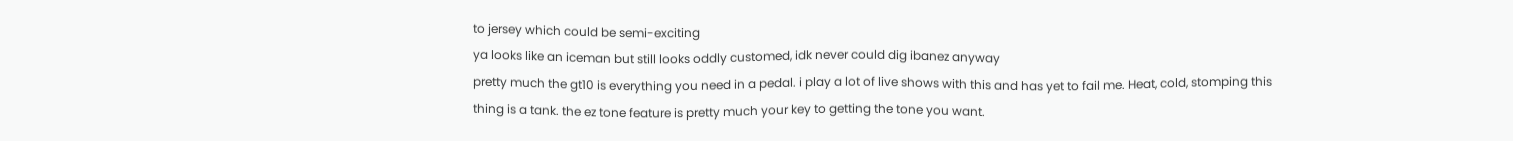to jersey which could be semi-exciting
ya looks like an iceman but still looks oddly customed, idk never could dig ibanez anyway
pretty much the gt10 is everything you need in a pedal. i play a lot of live shows with this and has yet to fail me. Heat, cold, stomping this thing is a tank. the ez tone feature is pretty much your key to getting the tone you want.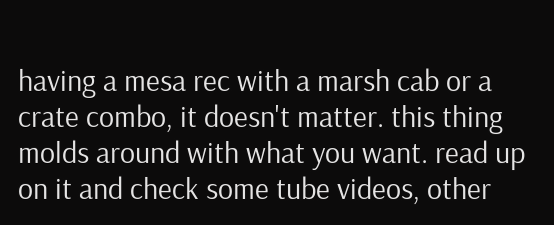having a mesa rec with a marsh cab or a crate combo, it doesn't matter. this thing molds around with what you want. read up on it and check some tube videos, other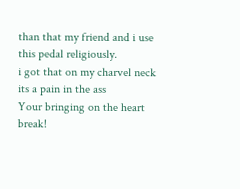than that my friend and i use this pedal religiously.
i got that on my charvel neck its a pain in the ass
Your bringing on the heart break!